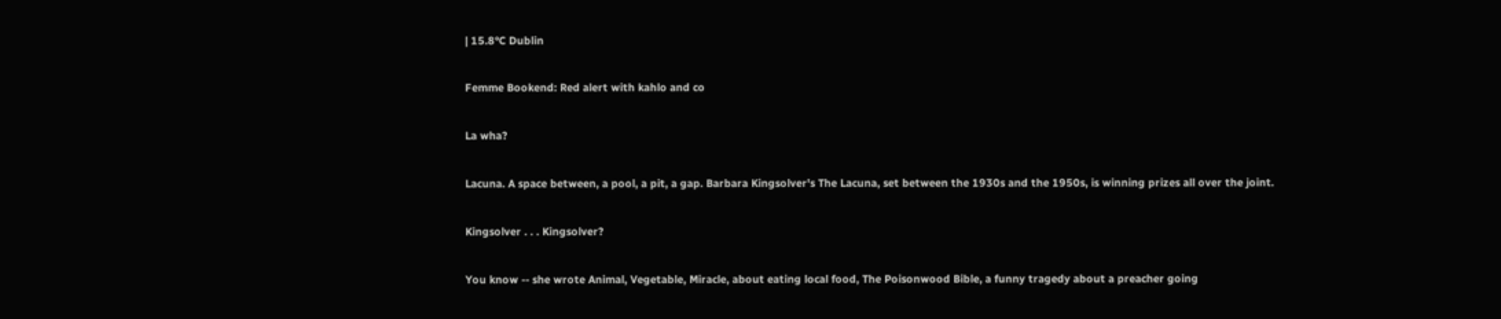| 15.8°C Dublin

Femme Bookend: Red alert with kahlo and co

La wha?

Lacuna. A space between, a pool, a pit, a gap. Barbara Kingsolver's The Lacuna, set between the 1930s and the 1950s, is winning prizes all over the joint.

Kingsolver . . . Kingsolver?

You know -- she wrote Animal, Vegetable, Miracle, about eating local food, The Poisonwood Bible, a funny tragedy about a preacher going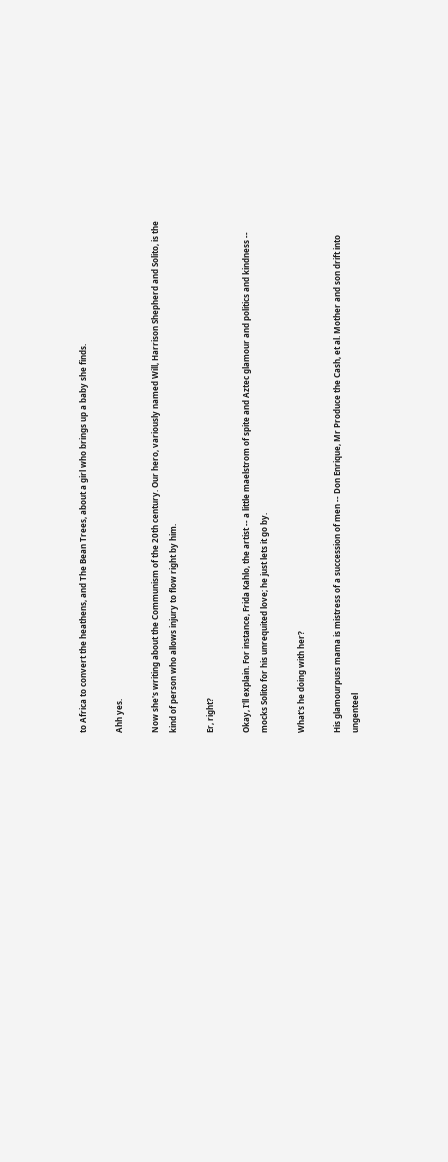to Africa to convert the heathens, and The Bean Trees, about a girl who brings up a baby she finds.

Ahh yes.

Now she's writing about the Communism of the 20th century. Our hero, variously named Will, Harrison Shepherd and Solito, is the kind of person who allows injury to flow right by him.

Er, right?

Okay, I'll explain. For instance, Frida Kahlo, the artist -- a little maelstrom of spite and Aztec glamour and politics and kindness -- mocks Solito for his unrequited love; he just lets it go by.

What's he doing with her?

His glamourpuss mama is mistress of a succession of men -- Don Enrique, Mr Produce the Cash, et al. Mother and son drift into ungenteel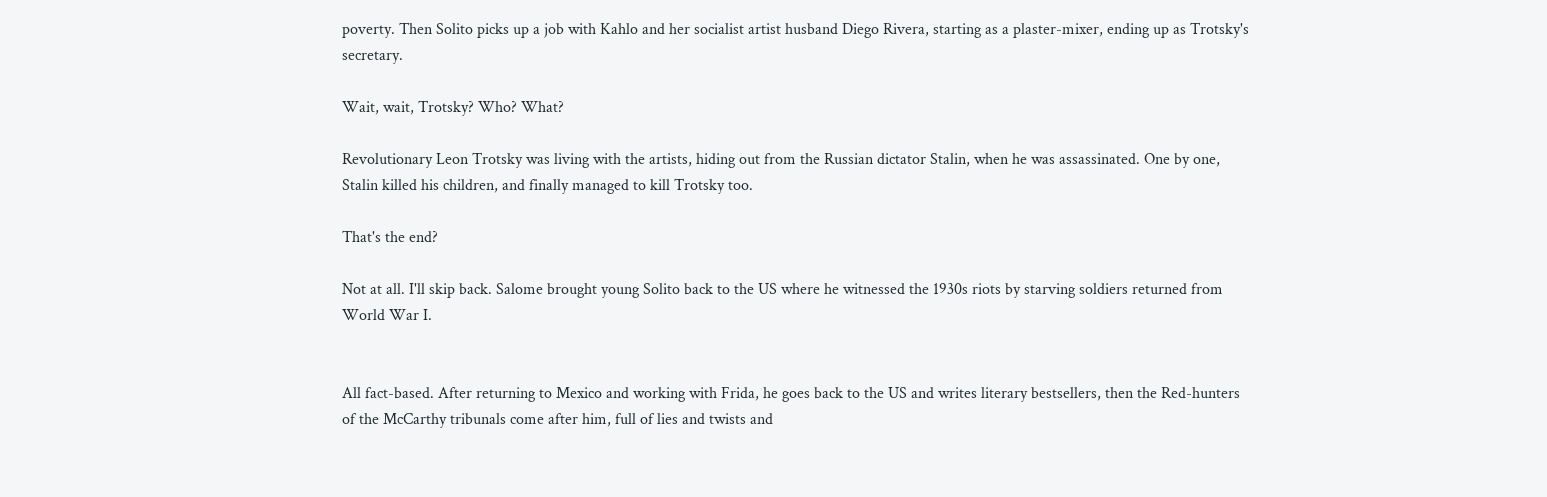poverty. Then Solito picks up a job with Kahlo and her socialist artist husband Diego Rivera, starting as a plaster-mixer, ending up as Trotsky's secretary.

Wait, wait, Trotsky? Who? What?

Revolutionary Leon Trotsky was living with the artists, hiding out from the Russian dictator Stalin, when he was assassinated. One by one, Stalin killed his children, and finally managed to kill Trotsky too.

That's the end?

Not at all. I'll skip back. Salome brought young Solito back to the US where he witnessed the 1930s riots by starving soldiers returned from World War I.


All fact-based. After returning to Mexico and working with Frida, he goes back to the US and writes literary bestsellers, then the Red-hunters of the McCarthy tribunals come after him, full of lies and twists and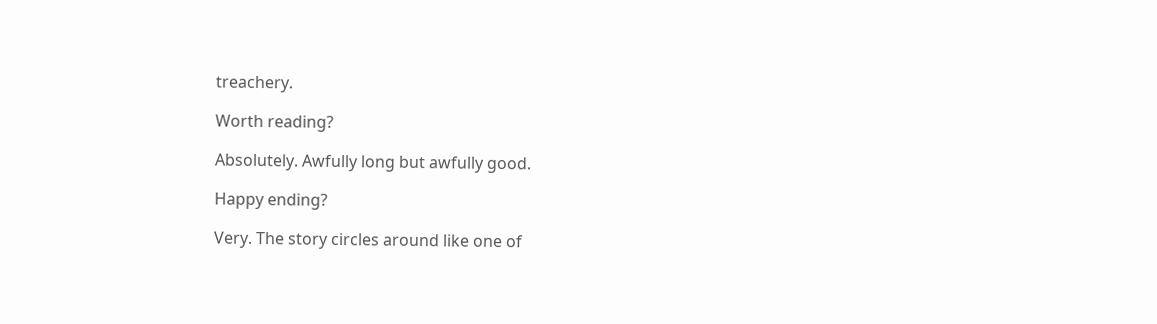treachery.

Worth reading?

Absolutely. Awfully long but awfully good.

Happy ending?

Very. The story circles around like one of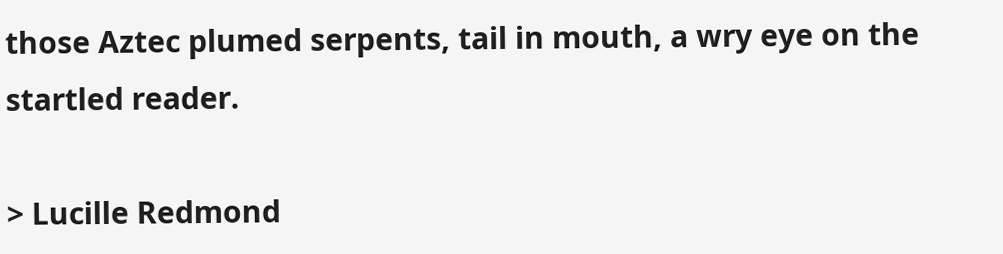those Aztec plumed serpents, tail in mouth, a wry eye on the startled reader.

> Lucille Redmond